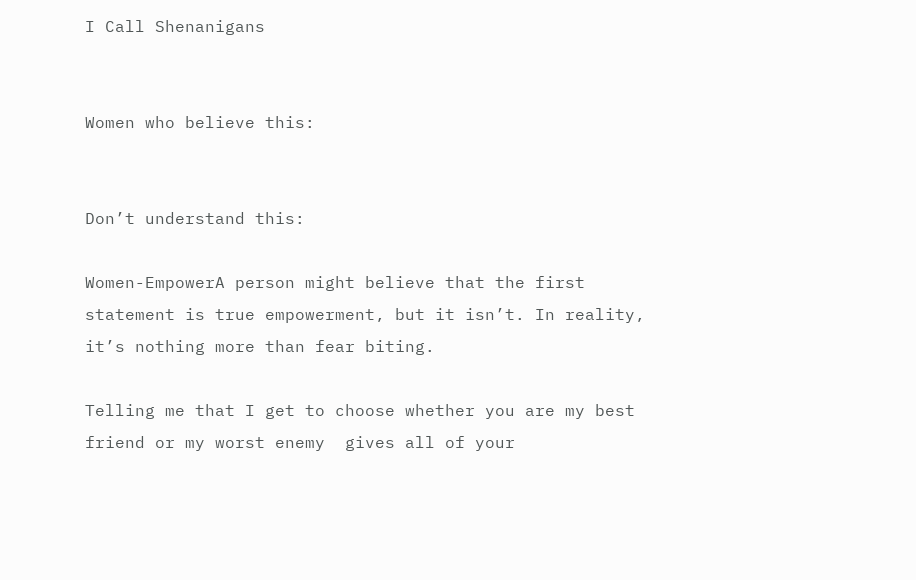I Call Shenanigans


Women who believe this:


Don’t understand this:

Women-EmpowerA person might believe that the first statement is true empowerment, but it isn’t. In reality, it’s nothing more than fear biting.

Telling me that I get to choose whether you are my best friend or my worst enemy  gives all of your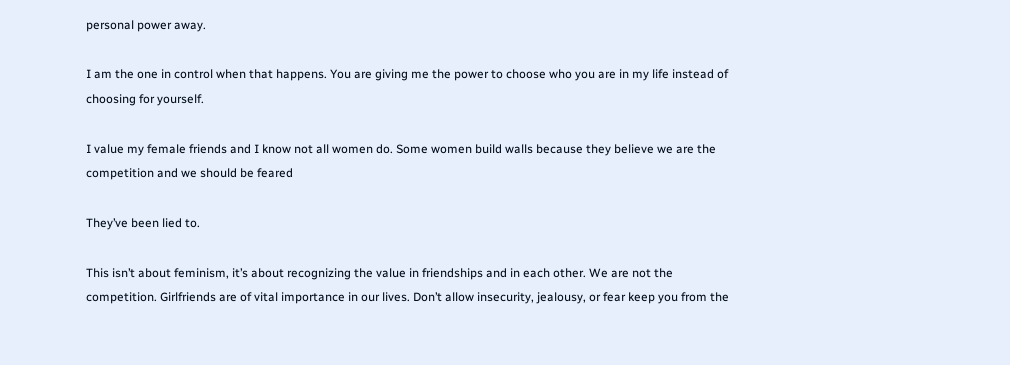personal power away.

I am the one in control when that happens. You are giving me the power to choose who you are in my life instead of choosing for yourself.

I value my female friends and I know not all women do. Some women build walls because they believe we are the competition and we should be feared

They’ve been lied to.

This isn’t about feminism, it’s about recognizing the value in friendships and in each other. We are not the competition. Girlfriends are of vital importance in our lives. Don’t allow insecurity, jealousy, or fear keep you from the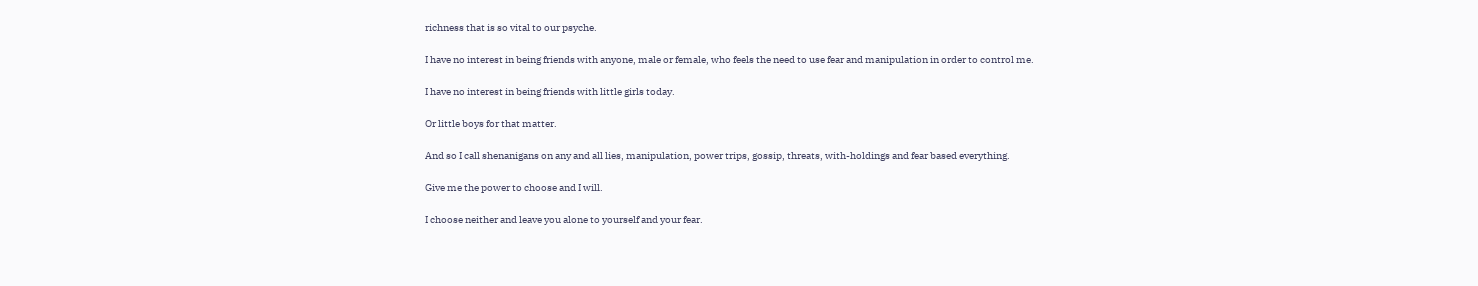richness that is so vital to our psyche.

I have no interest in being friends with anyone, male or female, who feels the need to use fear and manipulation in order to control me.

I have no interest in being friends with little girls today.

Or little boys for that matter.

And so I call shenanigans on any and all lies, manipulation, power trips, gossip, threats, with-holdings and fear based everything.

Give me the power to choose and I will.

I choose neither and leave you alone to yourself and your fear.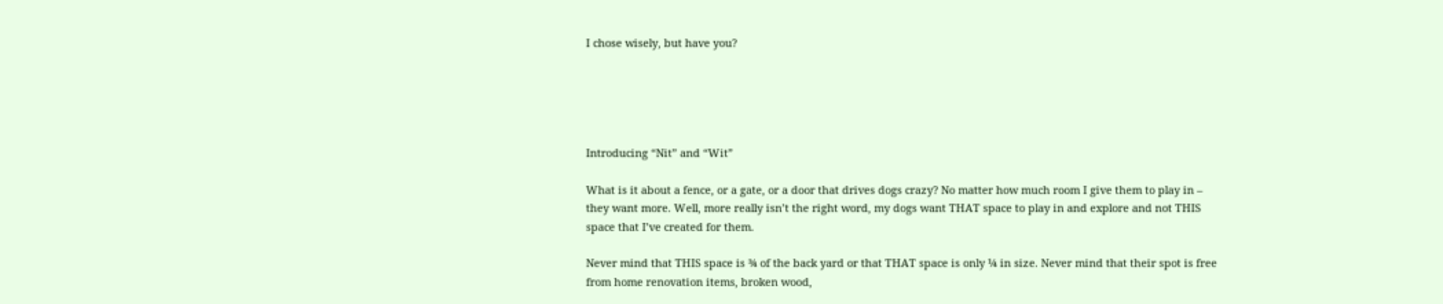I chose wisely, but have you?





Introducing “Nit” and “Wit”

What is it about a fence, or a gate, or a door that drives dogs crazy? No matter how much room I give them to play in – they want more. Well, more really isn’t the right word, my dogs want THAT space to play in and explore and not THIS space that I’ve created for them.

Never mind that THIS space is ¾ of the back yard or that THAT space is only ¼ in size. Never mind that their spot is free from home renovation items, broken wood,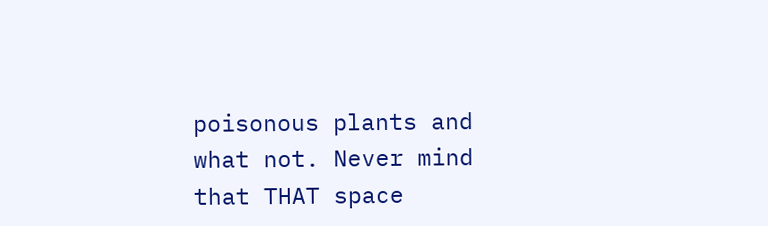poisonous plants and what not. Never mind that THAT space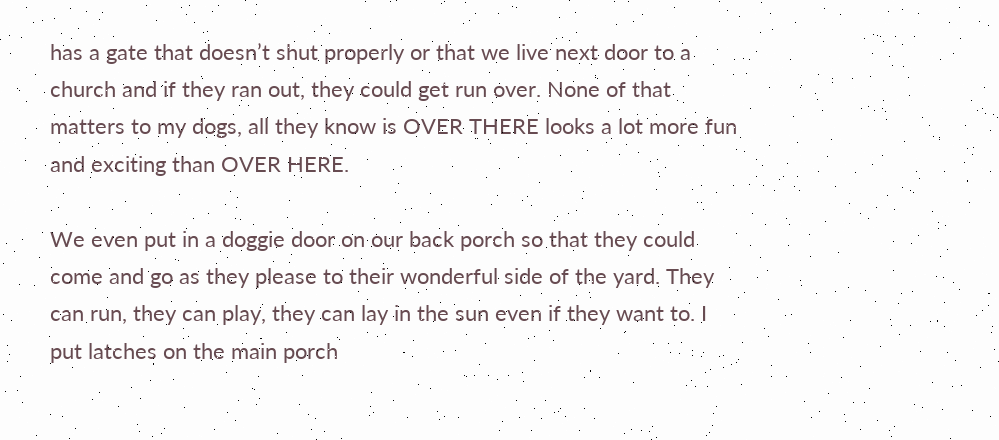has a gate that doesn’t shut properly or that we live next door to a church and if they ran out, they could get run over. None of that matters to my dogs, all they know is OVER THERE looks a lot more fun and exciting than OVER HERE.

We even put in a doggie door on our back porch so that they could come and go as they please to their wonderful side of the yard. They can run, they can play, they can lay in the sun even if they want to. I put latches on the main porch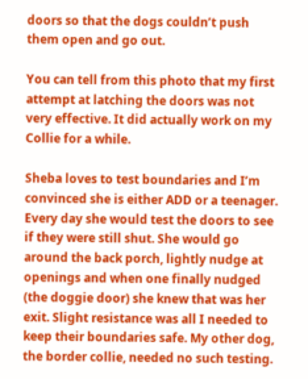doors so that the dogs couldn’t push them open and go out.

You can tell from this photo that my first attempt at latching the doors was not very effective. It did actually work on my Collie for a while.

Sheba loves to test boundaries and I’m convinced she is either ADD or a teenager. Every day she would test the doors to see if they were still shut. She would go around the back porch, lightly nudge at openings and when one finally nudged (the doggie door) she knew that was her exit. Slight resistance was all I needed to keep their boundaries safe. My other dog, the border collie, needed no such testing.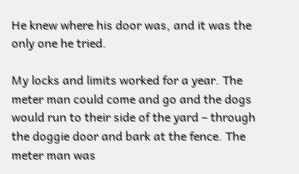He knew where his door was, and it was the only one he tried.

My locks and limits worked for a year. The meter man could come and go and the dogs would run to their side of the yard – through the doggie door and bark at the fence. The meter man was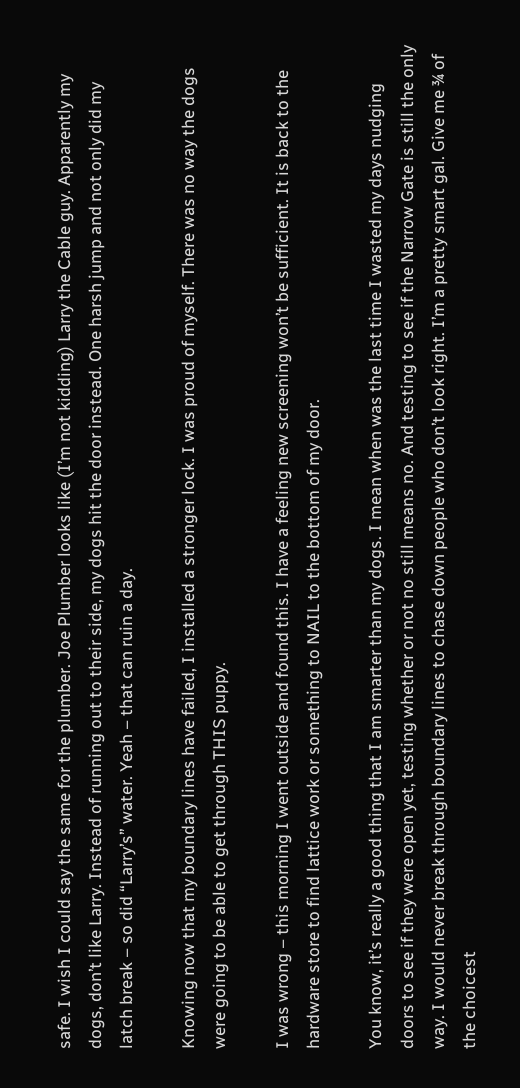safe. I wish I could say the same for the plumber. Joe Plumber looks like (I’m not kidding) Larry the Cable guy. Apparently my dogs, don’t like Larry. Instead of running out to their side, my dogs hit the door instead. One harsh jump and not only did my latch break – so did “Larry’s” water. Yeah – that can ruin a day.

Knowing now that my boundary lines have failed, I installed a stronger lock. I was proud of myself. There was no way the dogs were going to be able to get through THIS puppy.

I was wrong – this morning I went outside and found this. I have a feeling new screening won’t be sufficient. It is back to the hardware store to find lattice work or something to NAIL to the bottom of my door.

You know, it’s really a good thing that I am smarter than my dogs. I mean when was the last time I wasted my days nudging doors to see if they were open yet, testing whether or not no still means no. And testing to see if the Narrow Gate is still the only way. I would never break through boundary lines to chase down people who don’t look right. I’m a pretty smart gal. Give me ¾ of the choicest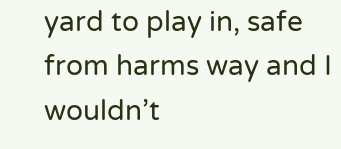yard to play in, safe from harms way and I wouldn’t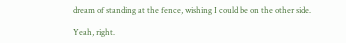dream of standing at the fence, wishing I could be on the other side.

Yeah, right.